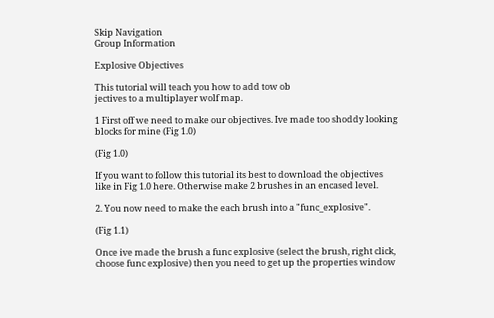Skip Navigation
Group Information

Explosive Objectives

This tutorial will teach you how to add tow ob
jectives to a multiplayer wolf map.

1 First off we need to make our objectives. Ive made too shoddy looking blocks for mine (Fig 1.0)

(Fig 1.0)

If you want to follow this tutorial its best to download the objectives like in Fig 1.0 here. Otherwise make 2 brushes in an encased level.

2. You now need to make the each brush into a "func_explosive".

(Fig 1.1)

Once ive made the brush a func explosive (select the brush, right click, choose func explosive) then you need to get up the properties window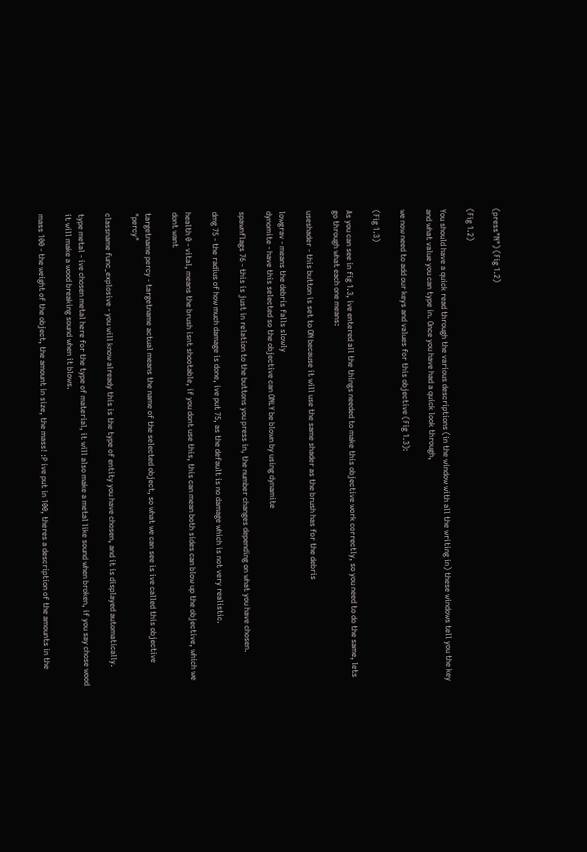(press"N") (Fig 1.2)

(Fig 1.2)

You should have a quick read through the various descriptions (in the window with all the writing in) these windows tell you the key and what value you can type in. Once you have had a quick look through,

we now need to add our keys and values for this objective (Fig 1.3):

(Fig 1.3)

As you can see in fig 1.3, ive entered all the things needed to make this objective work correctly, so you need to do the same, lets go through what each one means:

useshader - this button is set to ON because it will use the same shader as the brush has for the debris

lowgrav - means the debris falls slowly
dynomite - have this selected so the objective can ONLY be blown by using dynamite

spawnflags 76 - this is just in relation to the buttons you press in, the number changes depending on what you have chosen.

dmg 75 - the radius of how much damage is done, ive put 75, as the default is no damage which is not very realistic.

health 0 - vital, means the brush isnt shootable, if you dont use this, this can mean both sides can blow up the objective, which we dont want

targetname percy - targetname actual means the name of the selected object, so what we can see is ive called this objective "percy"

classname func_explosive - you will know already this is the type of entity you have chosen, and it is displayed automatically.

type metal - ive chosen metal here for the type of material, it will also make a metal like sound when broken, if you say chose wood it will make a wood breaking sound when it blows.

mass 100 - the weight of the object, the amount in size, the mass! :P ive put in 100, theres a description of the amounts in the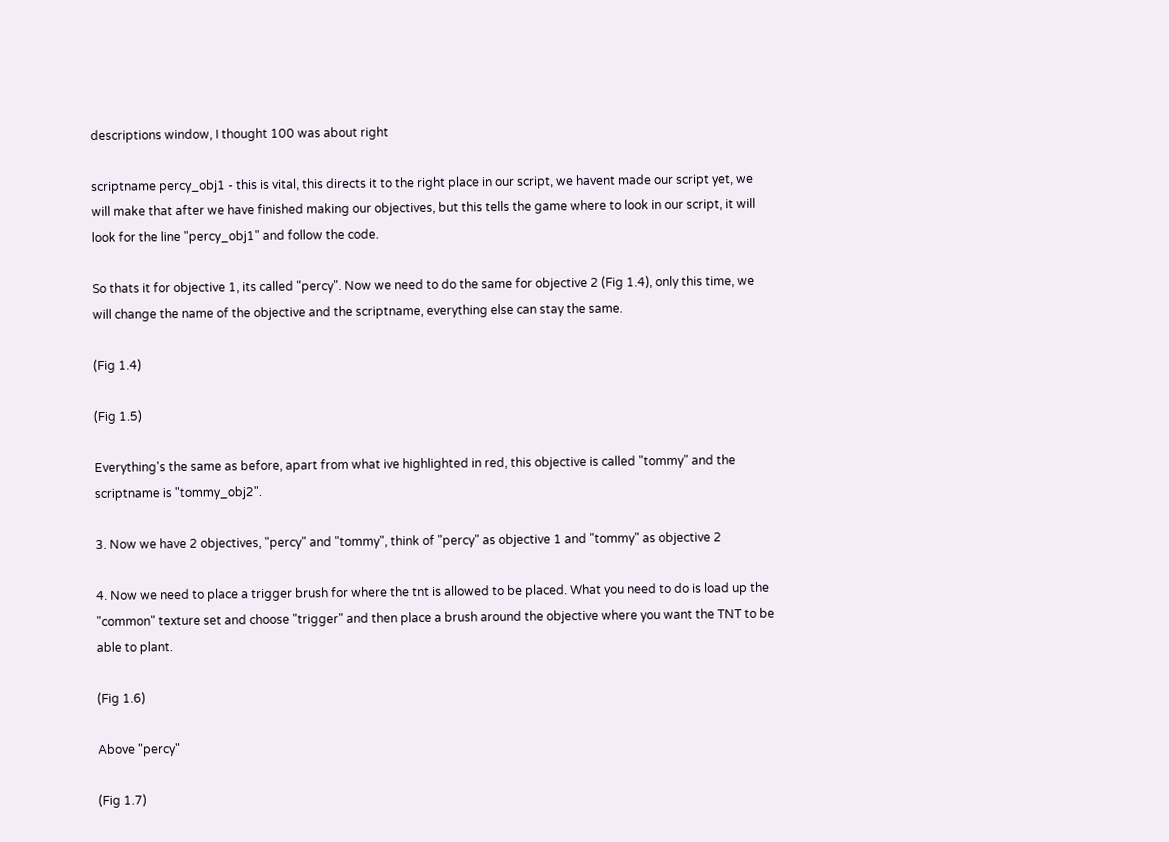descriptions window, I thought 100 was about right

scriptname percy_obj1 - this is vital, this directs it to the right place in our script, we havent made our script yet, we will make that after we have finished making our objectives, but this tells the game where to look in our script, it will look for the line "percy_obj1" and follow the code.

So thats it for objective 1, its called "percy". Now we need to do the same for objective 2 (Fig 1.4), only this time, we will change the name of the objective and the scriptname, everything else can stay the same.

(Fig 1.4)

(Fig 1.5)

Everything's the same as before, apart from what ive highlighted in red, this objective is called "tommy" and the scriptname is "tommy_obj2".

3. Now we have 2 objectives, "percy" and "tommy", think of "percy" as objective 1 and "tommy" as objective 2

4. Now we need to place a trigger brush for where the tnt is allowed to be placed. What you need to do is load up the "common" texture set and choose "trigger" and then place a brush around the objective where you want the TNT to be able to plant.

(Fig 1.6)

Above "percy"

(Fig 1.7)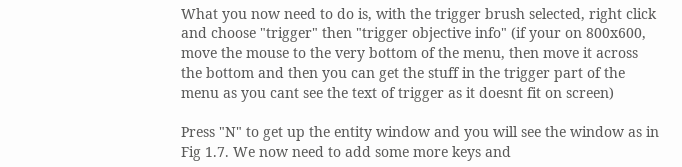What you now need to do is, with the trigger brush selected, right click and choose "trigger" then "trigger objective info" (if your on 800x600, move the mouse to the very bottom of the menu, then move it across the bottom and then you can get the stuff in the trigger part of the menu as you cant see the text of trigger as it doesnt fit on screen)

Press "N" to get up the entity window and you will see the window as in Fig 1.7. We now need to add some more keys and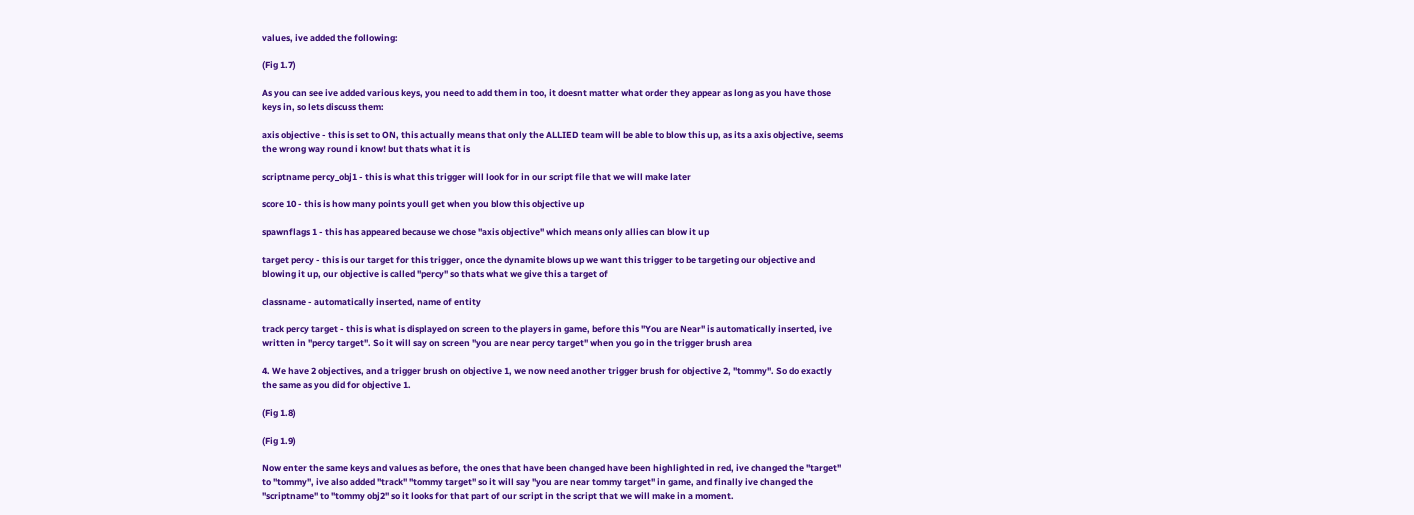values, ive added the following:

(Fig 1.7)

As you can see ive added various keys, you need to add them in too, it doesnt matter what order they appear as long as you have those keys in, so lets discuss them:

axis objective - this is set to ON, this actually means that only the ALLIED team will be able to blow this up, as its a axis objective, seems the wrong way round i know! but thats what it is

scriptname percy_obj1 - this is what this trigger will look for in our script file that we will make later

score 10 - this is how many points youll get when you blow this objective up

spawnflags 1 - this has appeared because we chose "axis objective" which means only allies can blow it up

target percy - this is our target for this trigger, once the dynamite blows up we want this trigger to be targeting our objective and blowing it up, our objective is called "percy" so thats what we give this a target of

classname - automatically inserted, name of entity

track percy target - this is what is displayed on screen to the players in game, before this "You are Near" is automatically inserted, ive written in "percy target". So it will say on screen "you are near percy target" when you go in the trigger brush area

4. We have 2 objectives, and a trigger brush on objective 1, we now need another trigger brush for objective 2, "tommy". So do exactly the same as you did for objective 1.

(Fig 1.8)

(Fig 1.9)

Now enter the same keys and values as before, the ones that have been changed have been highlighted in red, ive changed the "target" to "tommy", ive also added "track" "tommy target" so it will say "you are near tommy target" in game, and finally ive changed the "scriptname" to "tommy obj2" so it looks for that part of our script in the script that we will make in a moment.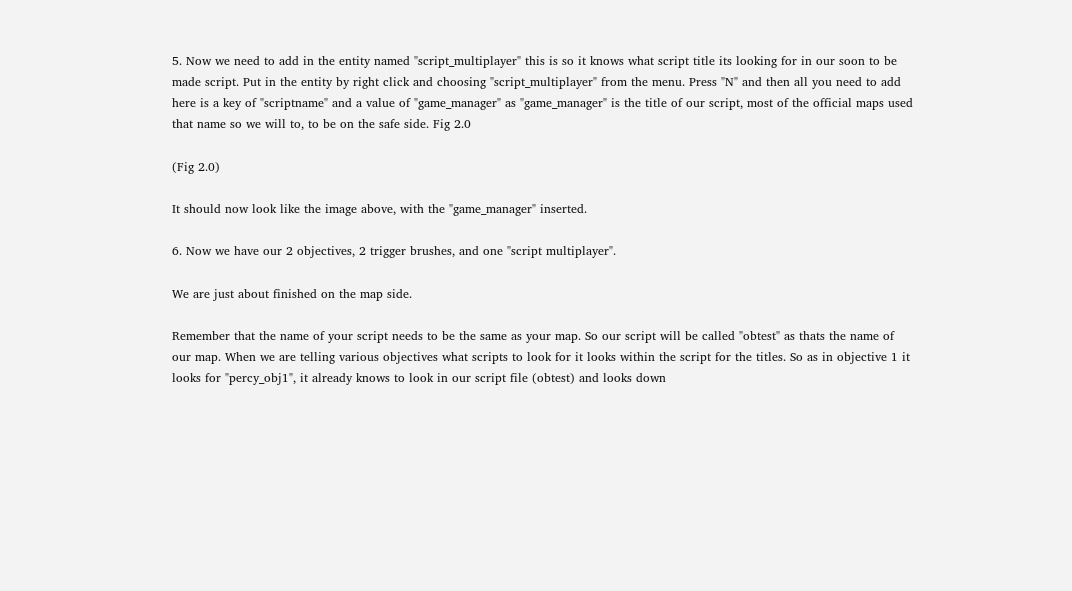5. Now we need to add in the entity named "script_multiplayer" this is so it knows what script title its looking for in our soon to be made script. Put in the entity by right click and choosing "script_multiplayer" from the menu. Press "N" and then all you need to add here is a key of "scriptname" and a value of "game_manager" as "game_manager" is the title of our script, most of the official maps used that name so we will to, to be on the safe side. Fig 2.0

(Fig 2.0)

It should now look like the image above, with the "game_manager" inserted.

6. Now we have our 2 objectives, 2 trigger brushes, and one "script multiplayer".

We are just about finished on the map side.

Remember that the name of your script needs to be the same as your map. So our script will be called "obtest" as thats the name of our map. When we are telling various objectives what scripts to look for it looks within the script for the titles. So as in objective 1 it looks for "percy_obj1", it already knows to look in our script file (obtest) and looks down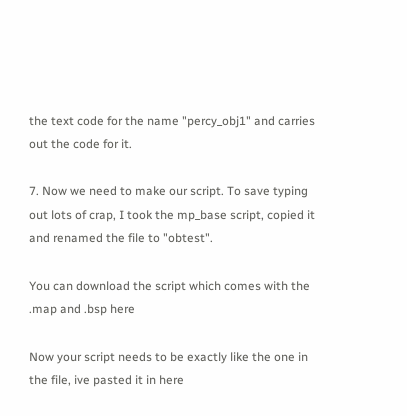the text code for the name "percy_obj1" and carries out the code for it.

7. Now we need to make our script. To save typing out lots of crap, I took the mp_base script, copied it and renamed the file to "obtest".

You can download the script which comes with the .map and .bsp here

Now your script needs to be exactly like the one in the file, ive pasted it in here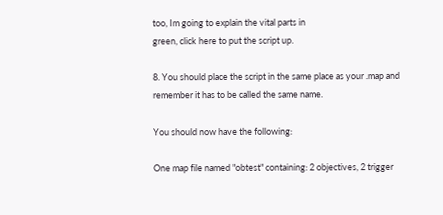too, Im going to explain the vital parts in
green, click here to put the script up.

8. You should place the script in the same place as your .map and remember it has to be called the same name.

You should now have the following:

One map file named "obtest" containing: 2 objectives, 2 trigger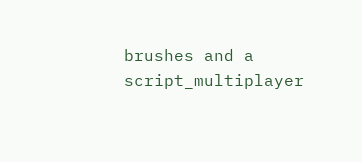brushes and a script_multiplayer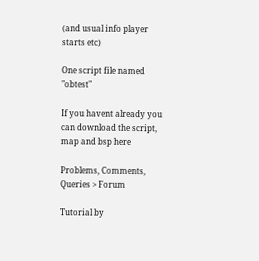(and usual info player starts etc)

One script file named "obtest"

If you havent already you can download the script, map and bsp here

Problems, Comments, Queries > Forum

Tutorial by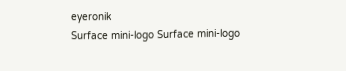eyeronik
Surface mini-logo Surface mini-logo